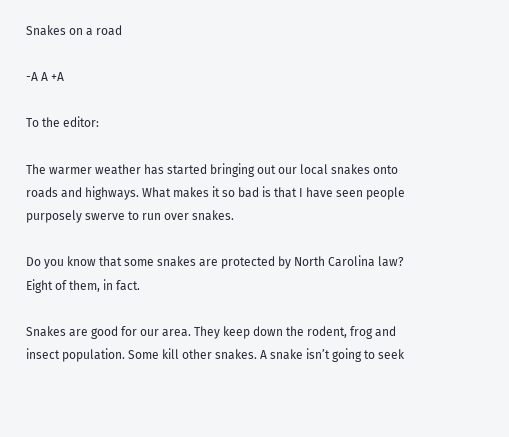Snakes on a road

-A A +A

To the editor:

The warmer weather has started bringing out our local snakes onto roads and highways. What makes it so bad is that I have seen people purposely swerve to run over snakes.

Do you know that some snakes are protected by North Carolina law? Eight of them, in fact.

Snakes are good for our area. They keep down the rodent, frog and insect population. Some kill other snakes. A snake isn’t going to seek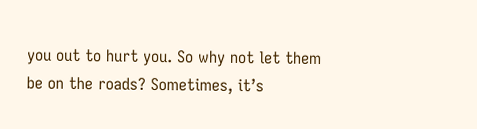you out to hurt you. So why not let them be on the roads? Sometimes, it’s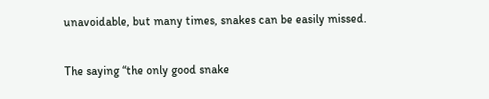unavoidable, but many times, snakes can be easily missed.

The saying “the only good snake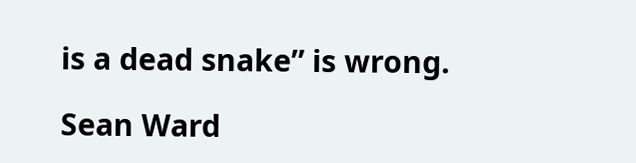is a dead snake” is wrong.

Sean Ward